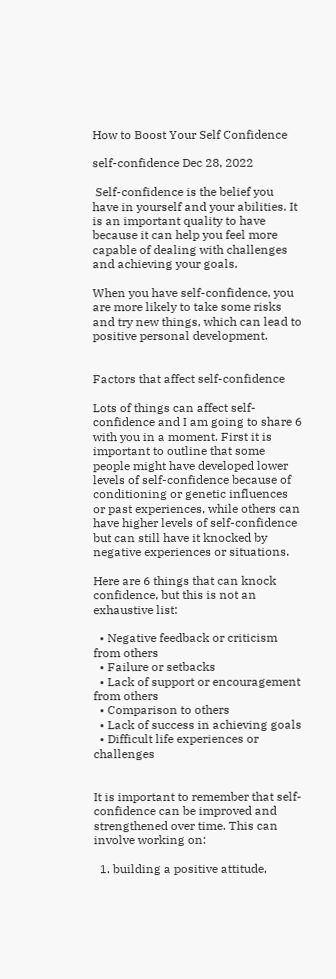How to Boost Your Self Confidence

self-confidence Dec 28, 2022

 Self-confidence is the belief you have in yourself and your abilities. It is an important quality to have because it can help you feel more capable of dealing with challenges and achieving your goals.

When you have self-confidence, you are more likely to take some risks and try new things, which can lead to positive personal development.


Factors that affect self-confidence

Lots of things can affect self-confidence and I am going to share 6 with you in a moment. First it is important to outline that some people might have developed lower levels of self-confidence because of conditioning or genetic influences or past experiences, while others can have higher levels of self-confidence but can still have it knocked by negative experiences or situations.

Here are 6 things that can knock confidence, but this is not an exhaustive list:

  • Negative feedback or criticism from others
  • Failure or setbacks
  • Lack of support or encouragement from others
  • Comparison to others
  • Lack of success in achieving goals
  • Difficult life experiences or challenges


It is important to remember that self-confidence can be improved and strengthened over time. This can involve working on:

  1. building a positive attitude,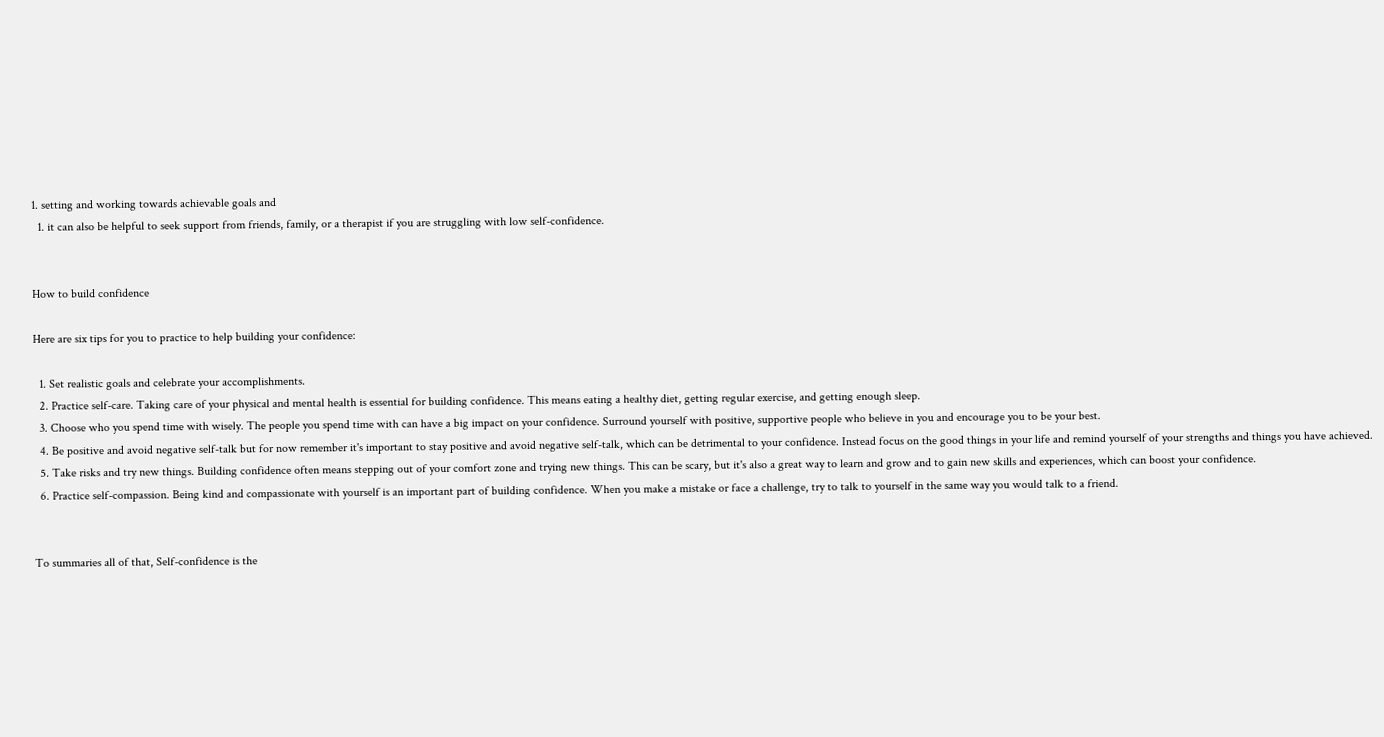1. setting and working towards achievable goals and
  1. it can also be helpful to seek support from friends, family, or a therapist if you are struggling with low self-confidence.


How to build confidence

Here are six tips for you to practice to help building your confidence:

  1. Set realistic goals and celebrate your accomplishments.
  2. Practice self-care. Taking care of your physical and mental health is essential for building confidence. This means eating a healthy diet, getting regular exercise, and getting enough sleep.
  3. Choose who you spend time with wisely. The people you spend time with can have a big impact on your confidence. Surround yourself with positive, supportive people who believe in you and encourage you to be your best.
  4. Be positive and avoid negative self-talk but for now remember it's important to stay positive and avoid negative self-talk, which can be detrimental to your confidence. Instead focus on the good things in your life and remind yourself of your strengths and things you have achieved.
  5. Take risks and try new things. Building confidence often means stepping out of your comfort zone and trying new things. This can be scary, but it's also a great way to learn and grow and to gain new skills and experiences, which can boost your confidence.
  6. Practice self-compassion. Being kind and compassionate with yourself is an important part of building confidence. When you make a mistake or face a challenge, try to talk to yourself in the same way you would talk to a friend.


To summaries all of that, Self-confidence is the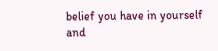belief you have in yourself and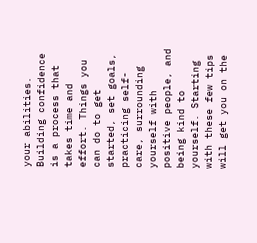your abilities. Building confidence is a process that takes time and effort. Things you can do to get started, set goals, practicing self-care, surrounding yourself with positive people, and being kind to yourself. Starting with these few tips will get you on the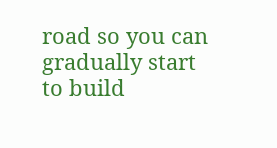road so you can gradually start to build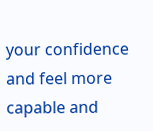your confidence and feel more capable and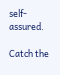self-assured.

Catch the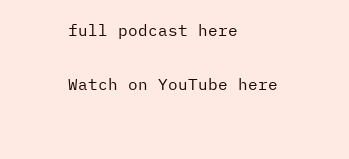full podcast here

Watch on YouTube here